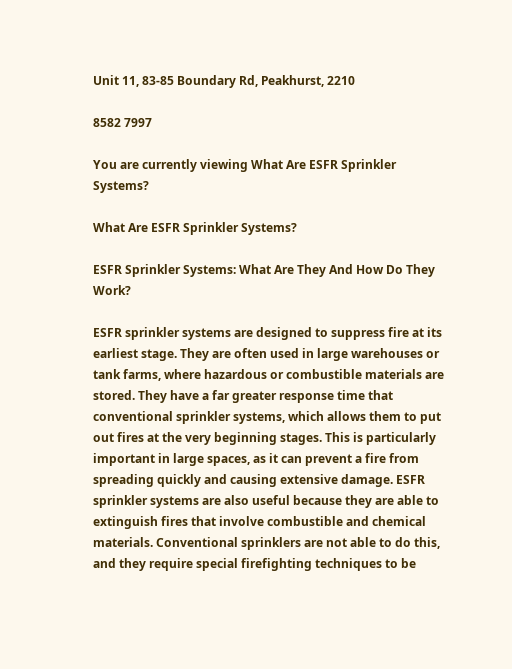Unit 11, 83-85 Boundary Rd, Peakhurst, 2210

8582 7997

You are currently viewing What Are ESFR Sprinkler Systems?

What Are ESFR Sprinkler Systems?

ESFR Sprinkler Systems: What Are They And How Do They Work?

ESFR sprinkler systems are designed to suppress fire at its earliest stage. They are often used in large warehouses or tank farms, where hazardous or combustible materials are stored. They have a far greater response time that conventional sprinkler systems, which allows them to put out fires at the very beginning stages. This is particularly important in large spaces, as it can prevent a fire from spreading quickly and causing extensive damage. ESFR sprinkler systems are also useful because they are able to extinguish fires that involve combustible and chemical materials. Conventional sprinklers are not able to do this, and they require special firefighting techniques to be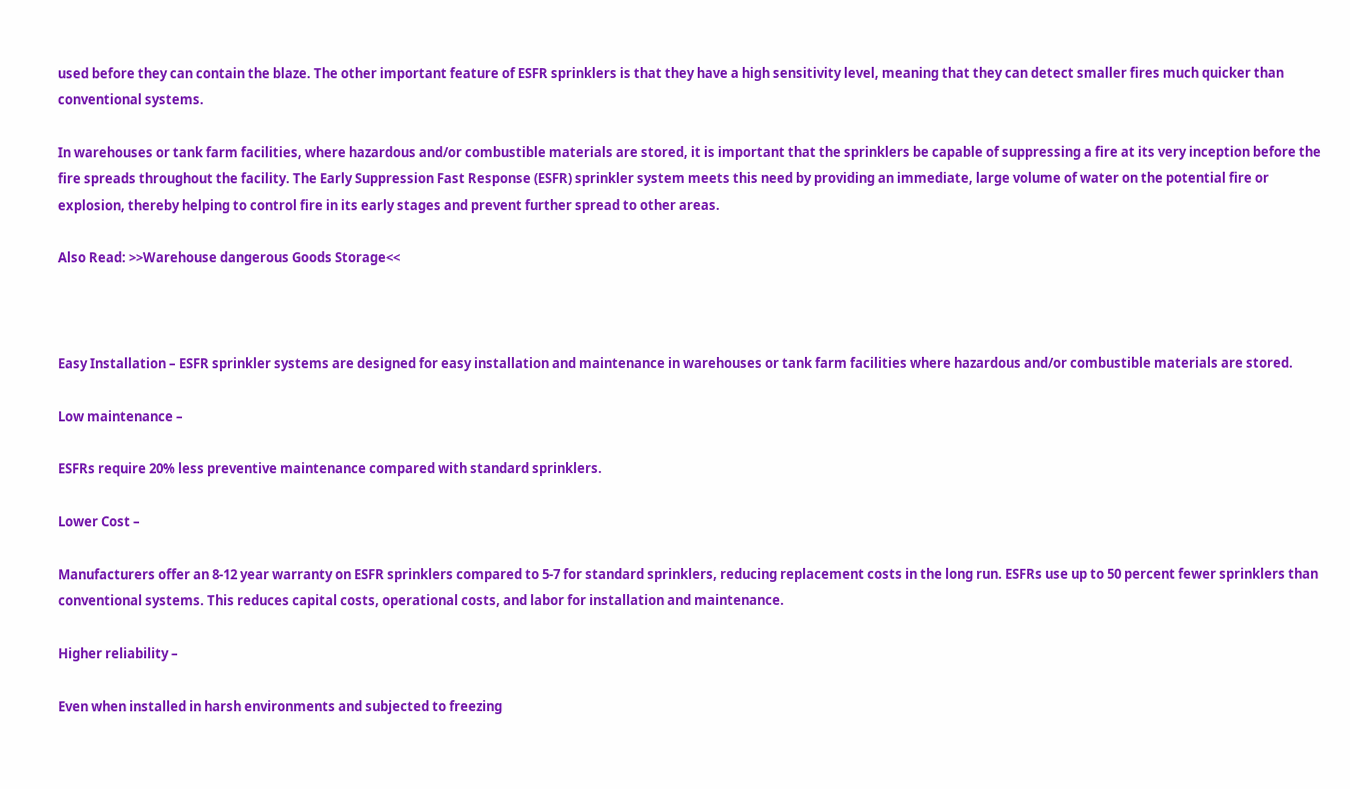used before they can contain the blaze. The other important feature of ESFR sprinklers is that they have a high sensitivity level, meaning that they can detect smaller fires much quicker than conventional systems.

In warehouses or tank farm facilities, where hazardous and/or combustible materials are stored, it is important that the sprinklers be capable of suppressing a fire at its very inception before the fire spreads throughout the facility. The Early Suppression Fast Response (ESFR) sprinkler system meets this need by providing an immediate, large volume of water on the potential fire or explosion, thereby helping to control fire in its early stages and prevent further spread to other areas.

Also Read: >>Warehouse dangerous Goods Storage<<



Easy Installation – ESFR sprinkler systems are designed for easy installation and maintenance in warehouses or tank farm facilities where hazardous and/or combustible materials are stored.

Low maintenance –

ESFRs require 20% less preventive maintenance compared with standard sprinklers.

Lower Cost –

Manufacturers offer an 8-12 year warranty on ESFR sprinklers compared to 5-7 for standard sprinklers, reducing replacement costs in the long run. ESFRs use up to 50 percent fewer sprinklers than conventional systems. This reduces capital costs, operational costs, and labor for installation and maintenance.

Higher reliability –

Even when installed in harsh environments and subjected to freezing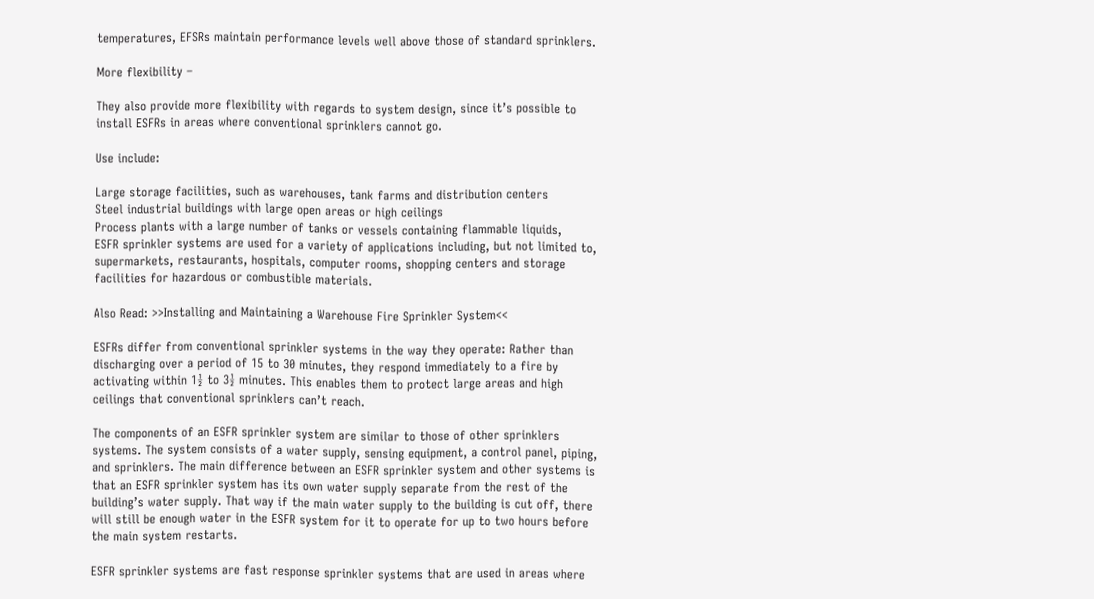temperatures, EFSRs maintain performance levels well above those of standard sprinklers.

More flexibility –

They also provide more flexibility with regards to system design, since it’s possible to install ESFRs in areas where conventional sprinklers cannot go.

Use include:

Large storage facilities, such as warehouses, tank farms and distribution centers
Steel industrial buildings with large open areas or high ceilings
Process plants with a large number of tanks or vessels containing flammable liquids,
ESFR sprinkler systems are used for a variety of applications including, but not limited to, supermarkets, restaurants, hospitals, computer rooms, shopping centers and storage facilities for hazardous or combustible materials.

Also Read: >>Installing and Maintaining a Warehouse Fire Sprinkler System<<

ESFRs differ from conventional sprinkler systems in the way they operate: Rather than discharging over a period of 15 to 30 minutes, they respond immediately to a fire by activating within 1½ to 3½ minutes. This enables them to protect large areas and high ceilings that conventional sprinklers can’t reach.

The components of an ESFR sprinkler system are similar to those of other sprinklers systems. The system consists of a water supply, sensing equipment, a control panel, piping, and sprinklers. The main difference between an ESFR sprinkler system and other systems is that an ESFR sprinkler system has its own water supply separate from the rest of the building’s water supply. That way if the main water supply to the building is cut off, there will still be enough water in the ESFR system for it to operate for up to two hours before the main system restarts.

ESFR sprinkler systems are fast response sprinkler systems that are used in areas where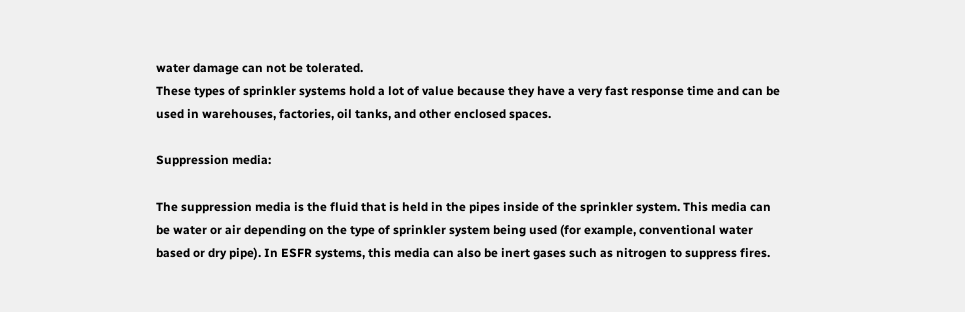water damage can not be tolerated.
These types of sprinkler systems hold a lot of value because they have a very fast response time and can be used in warehouses, factories, oil tanks, and other enclosed spaces.

Suppression media:

The suppression media is the fluid that is held in the pipes inside of the sprinkler system. This media can be water or air depending on the type of sprinkler system being used (for example, conventional water based or dry pipe). In ESFR systems, this media can also be inert gases such as nitrogen to suppress fires.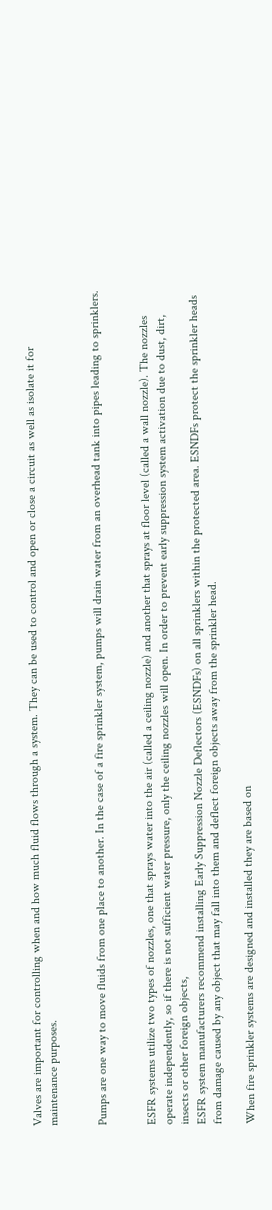Valves are important for controlling when and how much fluid flows through a system. They can be used to control and open or close a circuit as well as isolate it for maintenance purposes.


Pumps are one way to move fluids from one place to another. In the case of a fire sprinkler system, pumps will drain water from an overhead tank into pipes leading to sprinklers.


ESFR systems utilize two types of nozzles, one that sprays water into the air (called a ceiling nozzle) and another that sprays at floor level (called a wall nozzle). The nozzles operate independently, so if there is not sufficient water pressure, only the ceiling nozzles will open. In order to prevent early suppression system activation due to dust, dirt, insects or other foreign objects,
ESFR system manufacturers recommend installing Early Suppression Nozzle Deflectors (ESNDFs) on all sprinklers within the protected area. ESNDFs protect the sprinkler heads from damage caused by any object that may fall into them and deflect foreign objects away from the sprinkler head.

When fire sprinkler systems are designed and installed they are based on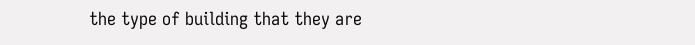the type of building that they are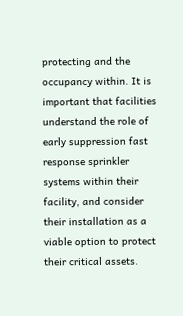protecting and the occupancy within. It is important that facilities understand the role of early suppression fast response sprinkler systems within their facility, and consider their installation as a viable option to protect their critical assets.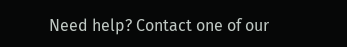Need help? Contact one of our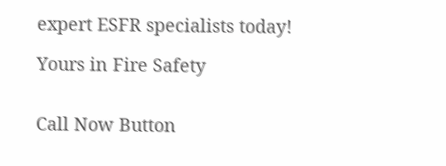expert ESFR specialists today!

Yours in Fire Safety


Call Now Button